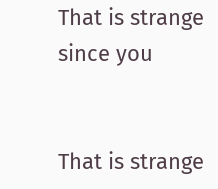That is strange since you


That is strange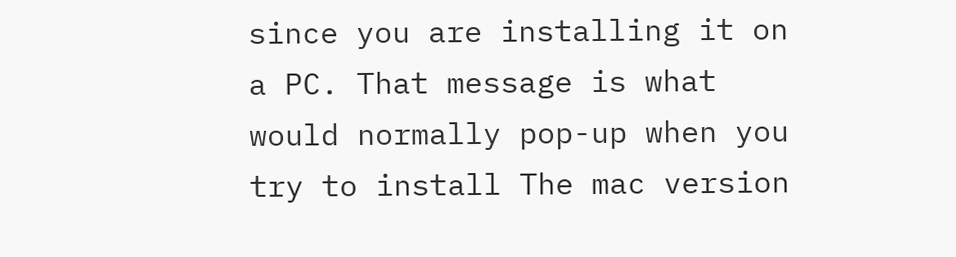since you are installing it on a PC. That message is what would normally pop-up when you try to install The mac version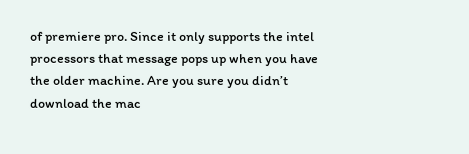of premiere pro. Since it only supports the intel processors that message pops up when you have the older machine. Are you sure you didn’t download the mac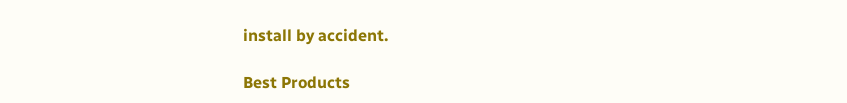install by accident.

Best Products